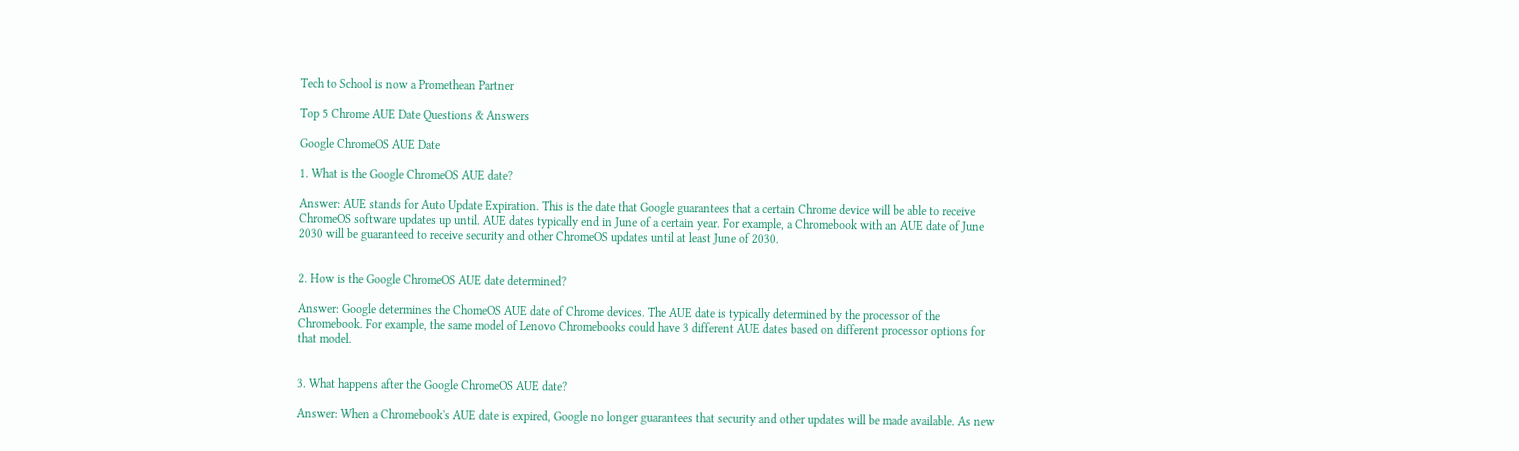Tech to School is now a Promethean Partner

Top 5 Chrome AUE Date Questions & Answers

Google ChromeOS AUE Date

1. What is the Google ChromeOS AUE date?

Answer: AUE stands for Auto Update Expiration. This is the date that Google guarantees that a certain Chrome device will be able to receive ChromeOS software updates up until. AUE dates typically end in June of a certain year. For example, a Chromebook with an AUE date of June 2030 will be guaranteed to receive security and other ChromeOS updates until at least June of 2030.


2. How is the Google ChromeOS AUE date determined?

Answer: Google determines the ChomeOS AUE date of Chrome devices. The AUE date is typically determined by the processor of the Chromebook. For example, the same model of Lenovo Chromebooks could have 3 different AUE dates based on different processor options for that model.


3. What happens after the Google ChromeOS AUE date?

Answer: When a Chromebook's AUE date is expired, Google no longer guarantees that security and other updates will be made available. As new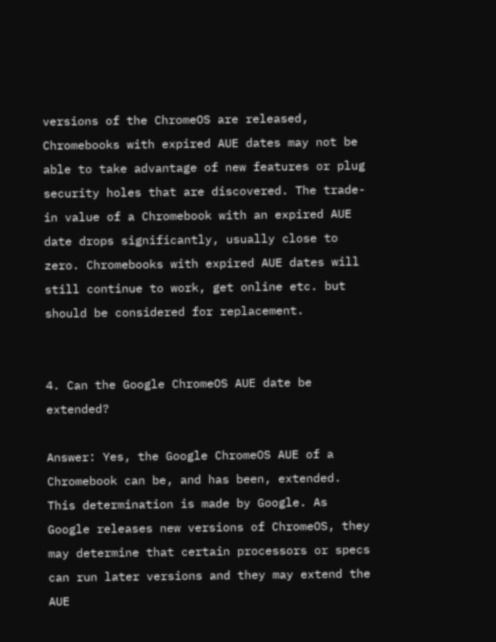versions of the ChromeOS are released, Chromebooks with expired AUE dates may not be able to take advantage of new features or plug security holes that are discovered. The trade-in value of a Chromebook with an expired AUE date drops significantly, usually close to zero. Chromebooks with expired AUE dates will still continue to work, get online etc. but should be considered for replacement.


4. Can the Google ChromeOS AUE date be extended?

Answer: Yes, the Google ChromeOS AUE of a Chromebook can be, and has been, extended. This determination is made by Google. As Google releases new versions of ChromeOS, they may determine that certain processors or specs can run later versions and they may extend the AUE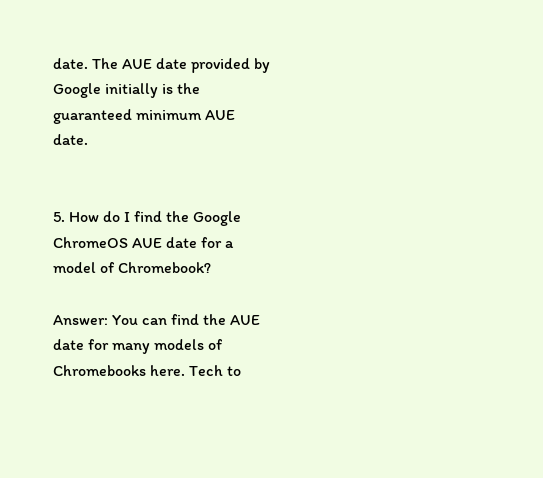date. The AUE date provided by Google initially is the guaranteed minimum AUE date.


5. How do I find the Google ChromeOS AUE date for a model of Chromebook?

Answer: You can find the AUE date for many models of Chromebooks here. Tech to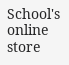School's online store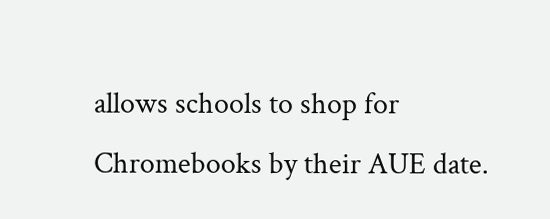allows schools to shop for Chromebooks by their AUE date.